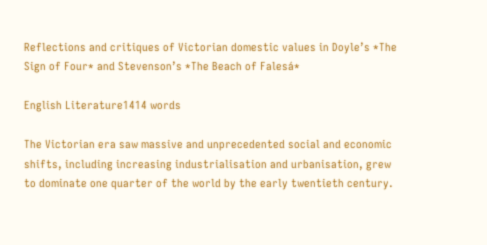Reflections and critiques of Victorian domestic values in Doyle’s *The Sign of Four* and Stevenson’s *The Beach of Falesá*

English Literature1414 words

The Victorian era saw massive and unprecedented social and economic shifts, including increasing industrialisation and urbanisation, grew to dominate one quarter of the world by the early twentieth century.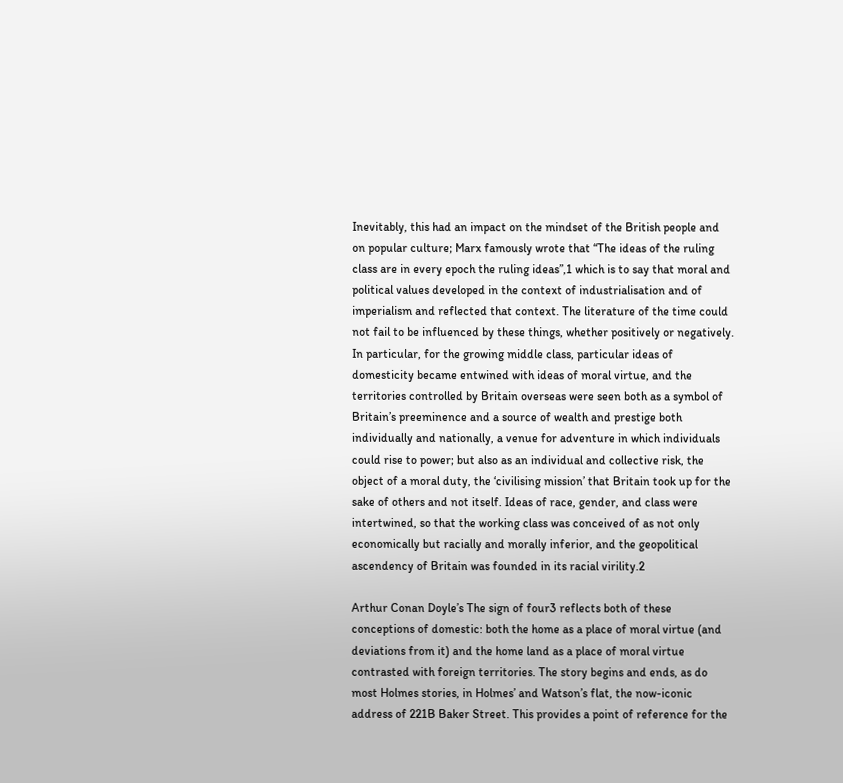Inevitably, this had an impact on the mindset of the British people and on popular culture; Marx famously wrote that “The ideas of the ruling class are in every epoch the ruling ideas”,1 which is to say that moral and political values developed in the context of industrialisation and of imperialism and reflected that context. The literature of the time could not fail to be influenced by these things, whether positively or negatively. In particular, for the growing middle class, particular ideas of domesticity became entwined with ideas of moral virtue, and the territories controlled by Britain overseas were seen both as a symbol of Britain’s preeminence and a source of wealth and prestige both individually and nationally, a venue for adventure in which individuals could rise to power; but also as an individual and collective risk, the object of a moral duty, the ‘civilising mission’ that Britain took up for the sake of others and not itself. Ideas of race, gender, and class were intertwined, so that the working class was conceived of as not only economically but racially and morally inferior, and the geopolitical ascendency of Britain was founded in its racial virility.2

Arthur Conan Doyle’s The sign of four3 reflects both of these conceptions of domestic: both the home as a place of moral virtue (and deviations from it) and the home land as a place of moral virtue contrasted with foreign territories. The story begins and ends, as do most Holmes stories, in Holmes’ and Watson’s flat, the now-iconic address of 221B Baker Street. This provides a point of reference for the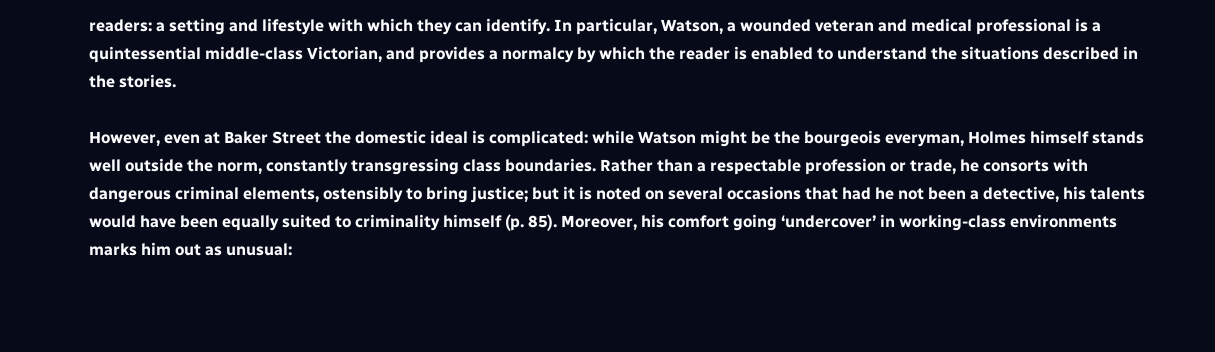readers: a setting and lifestyle with which they can identify. In particular, Watson, a wounded veteran and medical professional is a quintessential middle-class Victorian, and provides a normalcy by which the reader is enabled to understand the situations described in the stories.

However, even at Baker Street the domestic ideal is complicated: while Watson might be the bourgeois everyman, Holmes himself stands well outside the norm, constantly transgressing class boundaries. Rather than a respectable profession or trade, he consorts with dangerous criminal elements, ostensibly to bring justice; but it is noted on several occasions that had he not been a detective, his talents would have been equally suited to criminality himself (p. 85). Moreover, his comfort going ‘undercover’ in working-class environments marks him out as unusual: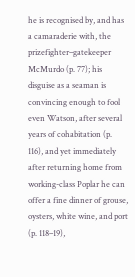he is recognised by, and has a camaraderie with, the prizefighter–gatekeeper McMurdo (p. 77); his disguise as a seaman is convincing enough to fool even Watson, after several years of cohabitation (p. 116), and yet immediately after returning home from working-class Poplar he can offer a fine dinner of grouse, oysters, white wine, and port (p. 118–19),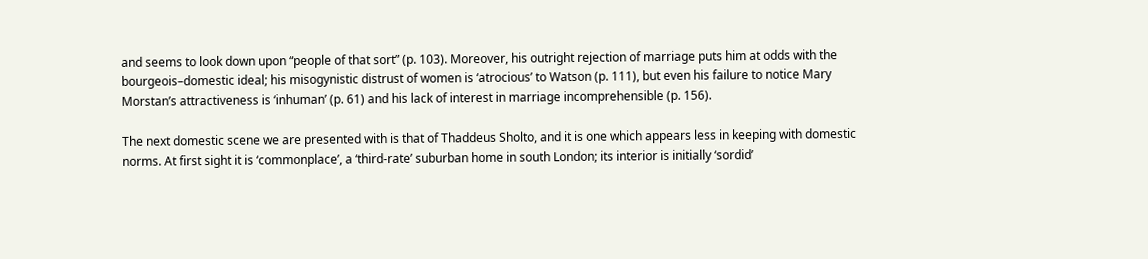and seems to look down upon “people of that sort” (p. 103). Moreover, his outright rejection of marriage puts him at odds with the bourgeois–domestic ideal; his misogynistic distrust of women is ‘atrocious’ to Watson (p. 111), but even his failure to notice Mary Morstan’s attractiveness is ‘inhuman’ (p. 61) and his lack of interest in marriage incomprehensible (p. 156).

The next domestic scene we are presented with is that of Thaddeus Sholto, and it is one which appears less in keeping with domestic norms. At first sight it is ‘commonplace’, a ‘third-rate’ suburban home in south London; its interior is initially ‘sordid’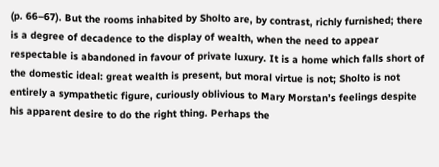(p. 66–67). But the rooms inhabited by Sholto are, by contrast, richly furnished; there is a degree of decadence to the display of wealth, when the need to appear respectable is abandoned in favour of private luxury. It is a home which falls short of the domestic ideal: great wealth is present, but moral virtue is not; Sholto is not entirely a sympathetic figure, curiously oblivious to Mary Morstan’s feelings despite his apparent desire to do the right thing. Perhaps the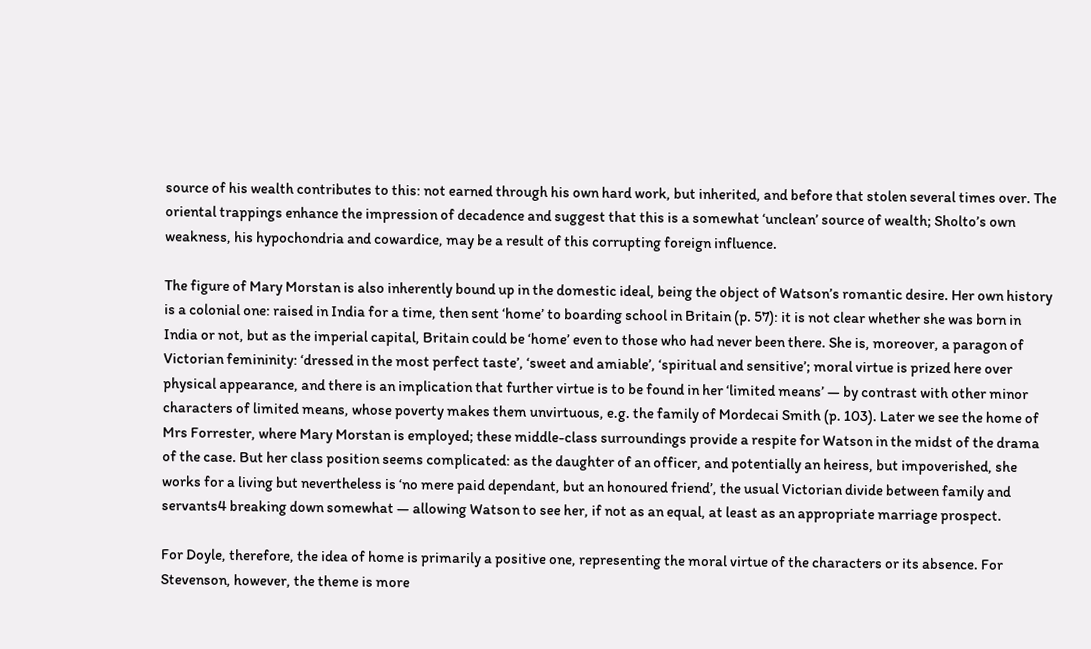source of his wealth contributes to this: not earned through his own hard work, but inherited, and before that stolen several times over. The oriental trappings enhance the impression of decadence and suggest that this is a somewhat ‘unclean’ source of wealth; Sholto’s own weakness, his hypochondria and cowardice, may be a result of this corrupting foreign influence.

The figure of Mary Morstan is also inherently bound up in the domestic ideal, being the object of Watson’s romantic desire. Her own history is a colonial one: raised in India for a time, then sent ‘home’ to boarding school in Britain (p. 57): it is not clear whether she was born in India or not, but as the imperial capital, Britain could be ‘home’ even to those who had never been there. She is, moreover, a paragon of Victorian femininity: ‘dressed in the most perfect taste’, ‘sweet and amiable’, ‘spiritual and sensitive’; moral virtue is prized here over physical appearance, and there is an implication that further virtue is to be found in her ‘limited means’ — by contrast with other minor characters of limited means, whose poverty makes them unvirtuous, e.g. the family of Mordecai Smith (p. 103). Later we see the home of Mrs Forrester, where Mary Morstan is employed; these middle-class surroundings provide a respite for Watson in the midst of the drama of the case. But her class position seems complicated: as the daughter of an officer, and potentially an heiress, but impoverished, she works for a living but nevertheless is ‘no mere paid dependant, but an honoured friend’, the usual Victorian divide between family and servants4 breaking down somewhat — allowing Watson to see her, if not as an equal, at least as an appropriate marriage prospect.

For Doyle, therefore, the idea of home is primarily a positive one, representing the moral virtue of the characters or its absence. For Stevenson, however, the theme is more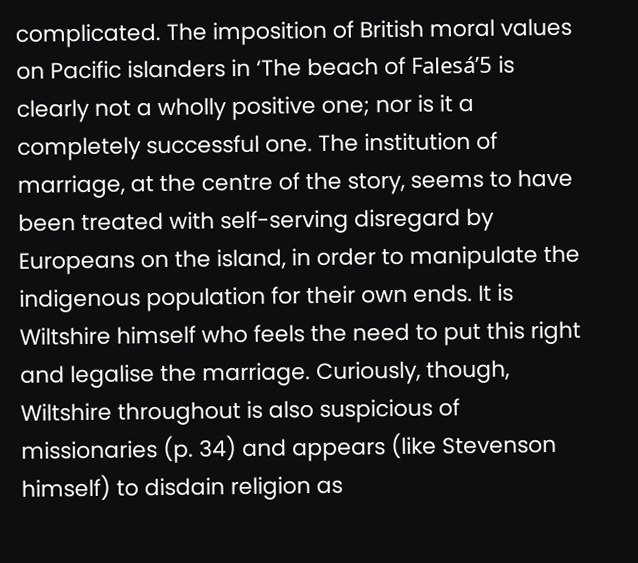complicated. The imposition of British moral values on Pacific islanders in ‘The beach of Falesá’5 is clearly not a wholly positive one; nor is it a completely successful one. The institution of marriage, at the centre of the story, seems to have been treated with self-serving disregard by Europeans on the island, in order to manipulate the indigenous population for their own ends. It is Wiltshire himself who feels the need to put this right and legalise the marriage. Curiously, though, Wiltshire throughout is also suspicious of missionaries (p. 34) and appears (like Stevenson himself) to disdain religion as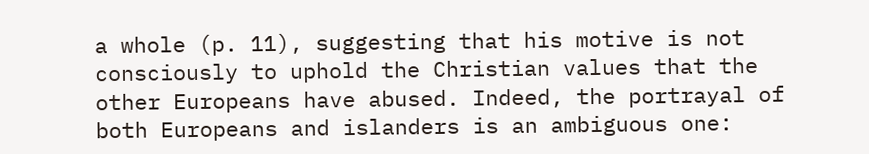a whole (p. 11), suggesting that his motive is not consciously to uphold the Christian values that the other Europeans have abused. Indeed, the portrayal of both Europeans and islanders is an ambiguous one: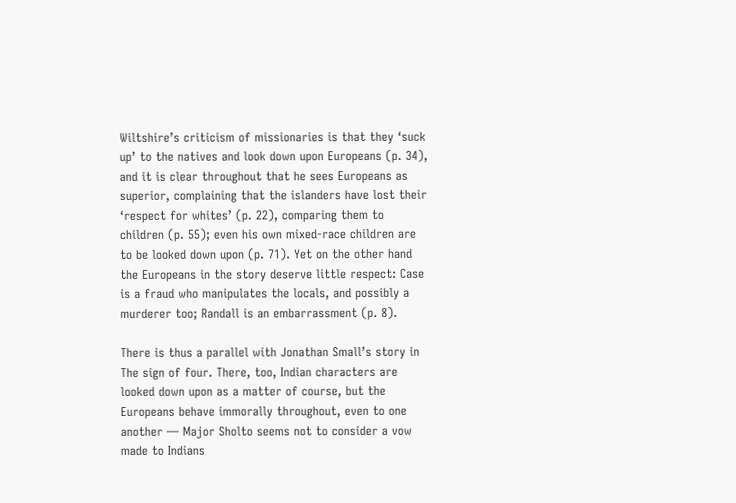Wiltshire’s criticism of missionaries is that they ‘suck up’ to the natives and look down upon Europeans (p. 34), and it is clear throughout that he sees Europeans as superior, complaining that the islanders have lost their ‘respect for whites’ (p. 22), comparing them to children (p. 55); even his own mixed-race children are to be looked down upon (p. 71). Yet on the other hand the Europeans in the story deserve little respect: Case is a fraud who manipulates the locals, and possibly a murderer too; Randall is an embarrassment (p. 8).

There is thus a parallel with Jonathan Small’s story in The sign of four. There, too, Indian characters are looked down upon as a matter of course, but the Europeans behave immorally throughout, even to one another — Major Sholto seems not to consider a vow made to Indians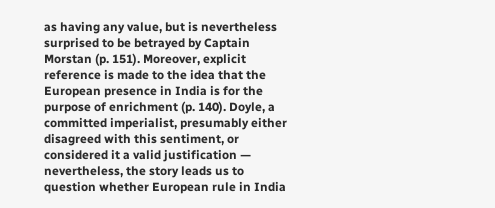as having any value, but is nevertheless surprised to be betrayed by Captain Morstan (p. 151). Moreover, explicit reference is made to the idea that the European presence in India is for the purpose of enrichment (p. 140). Doyle, a committed imperialist, presumably either disagreed with this sentiment, or considered it a valid justification — nevertheless, the story leads us to question whether European rule in India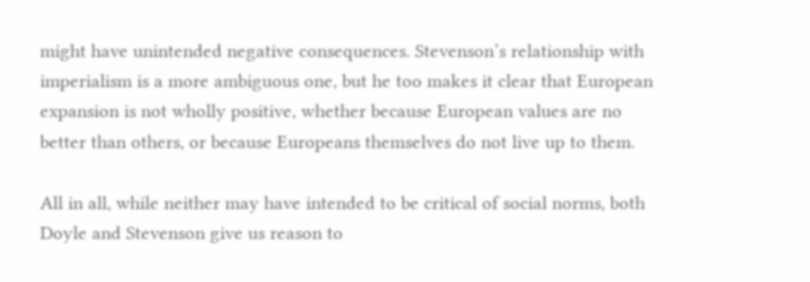might have unintended negative consequences. Stevenson’s relationship with imperialism is a more ambiguous one, but he too makes it clear that European expansion is not wholly positive, whether because European values are no better than others, or because Europeans themselves do not live up to them.

All in all, while neither may have intended to be critical of social norms, both Doyle and Stevenson give us reason to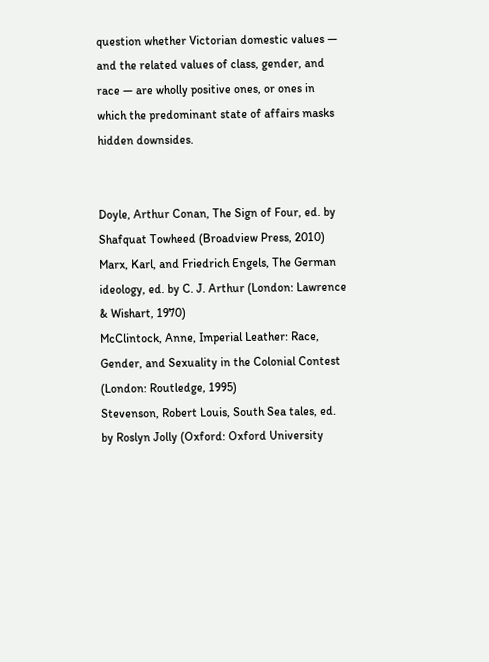question whether Victorian domestic values — and the related values of class, gender, and race — are wholly positive ones, or ones in which the predominant state of affairs masks hidden downsides.


Doyle, Arthur Conan, The Sign of Four, ed. by Shafquat Towheed (Broadview Press, 2010)
Marx, Karl, and Friedrich Engels, The German ideology, ed. by C. J. Arthur (London: Lawrence & Wishart, 1970)
McClintock, Anne, Imperial Leather: Race, Gender, and Sexuality in the Colonial Contest (London: Routledge, 1995)
Stevenson, Robert Louis, South Sea tales, ed. by Roslyn Jolly (Oxford: Oxford University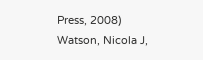Press, 2008)
Watson, Nicola J,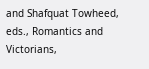and Shafquat Towheed, eds., Romantics and Victorians,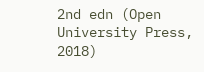2nd edn (Open University Press, 2018)